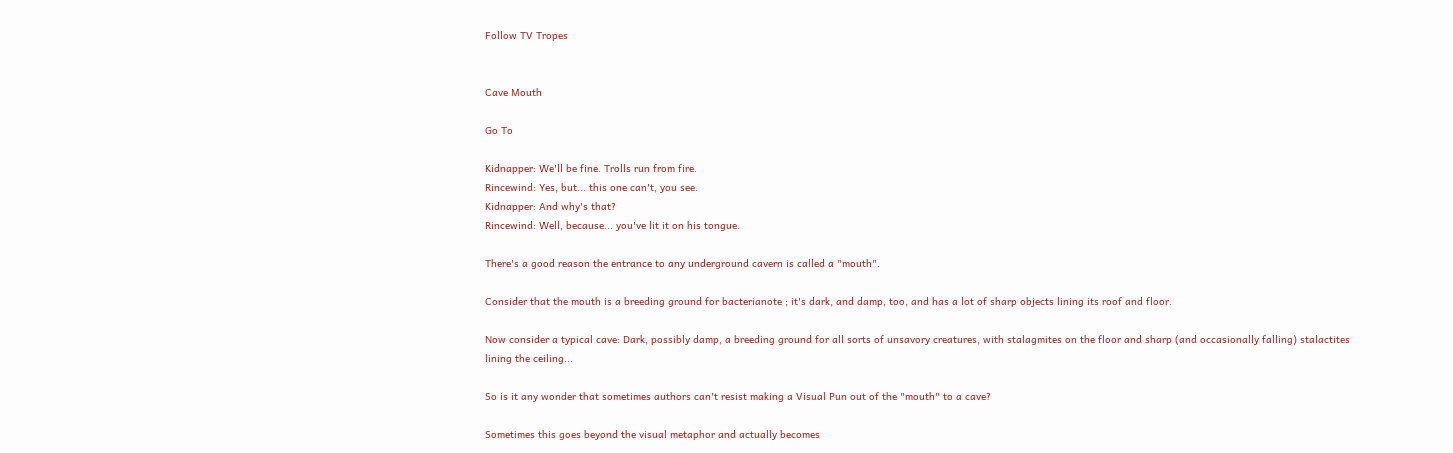Follow TV Tropes


Cave Mouth

Go To

Kidnapper: We'll be fine. Trolls run from fire.
Rincewind: Yes, but... this one can't, you see.
Kidnapper: And why's that?
Rincewind: Well, because... you've lit it on his tongue.

There's a good reason the entrance to any underground cavern is called a "mouth".

Consider that the mouth is a breeding ground for bacterianote ; it's dark, and damp, too, and has a lot of sharp objects lining its roof and floor.

Now consider a typical cave: Dark, possibly damp, a breeding ground for all sorts of unsavory creatures, with stalagmites on the floor and sharp (and occasionally falling) stalactites lining the ceiling...

So is it any wonder that sometimes authors can't resist making a Visual Pun out of the "mouth" to a cave?

Sometimes this goes beyond the visual metaphor and actually becomes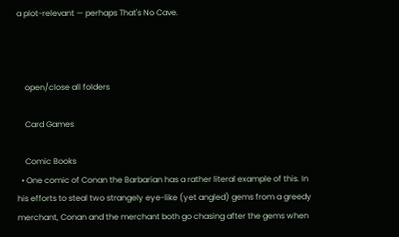a plot-relevant — perhaps That's No Cave.



    open/close all folders

    Card Games

    Comic Books
  • One comic of Conan the Barbarian has a rather literal example of this. In his efforts to steal two strangely eye-like (yet angled) gems from a greedy merchant, Conan and the merchant both go chasing after the gems when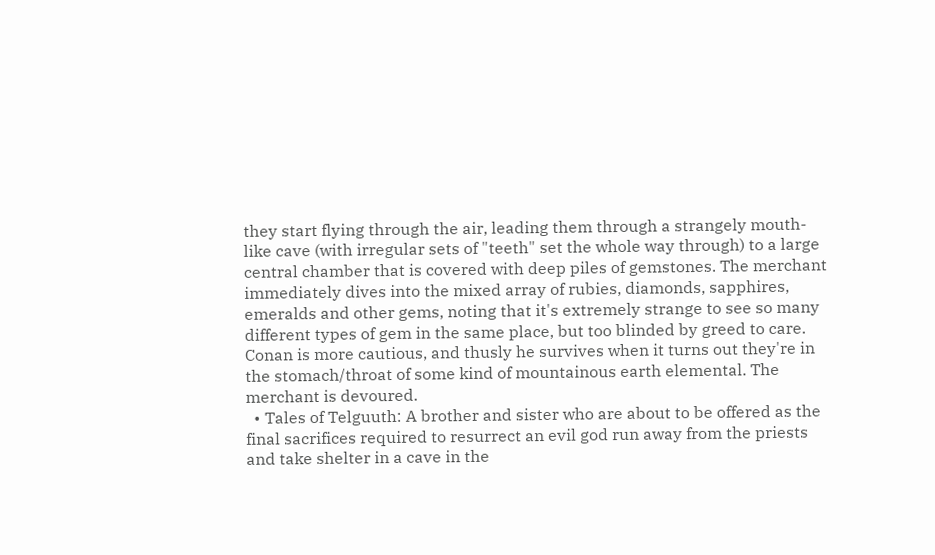they start flying through the air, leading them through a strangely mouth-like cave (with irregular sets of "teeth" set the whole way through) to a large central chamber that is covered with deep piles of gemstones. The merchant immediately dives into the mixed array of rubies, diamonds, sapphires, emeralds and other gems, noting that it's extremely strange to see so many different types of gem in the same place, but too blinded by greed to care. Conan is more cautious, and thusly he survives when it turns out they're in the stomach/throat of some kind of mountainous earth elemental. The merchant is devoured.
  • Tales of Telguuth: A brother and sister who are about to be offered as the final sacrifices required to resurrect an evil god run away from the priests and take shelter in a cave in the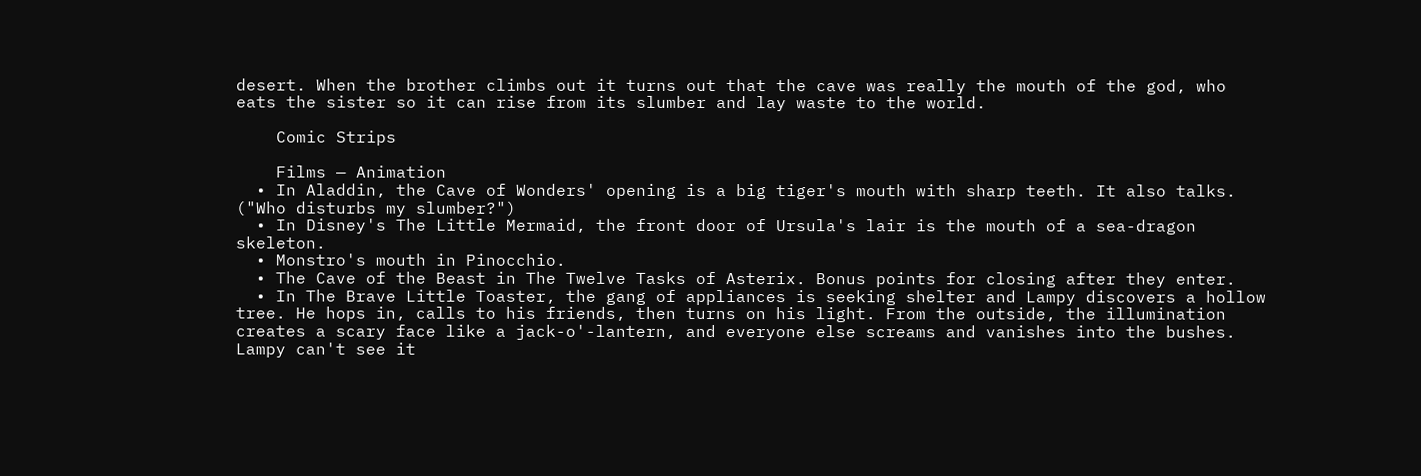desert. When the brother climbs out it turns out that the cave was really the mouth of the god, who eats the sister so it can rise from its slumber and lay waste to the world.

    Comic Strips

    Films — Animation
  • In Aladdin, the Cave of Wonders' opening is a big tiger's mouth with sharp teeth. It also talks. ("Who disturbs my slumber?")
  • In Disney's The Little Mermaid, the front door of Ursula's lair is the mouth of a sea-dragon skeleton.
  • Monstro's mouth in Pinocchio.
  • The Cave of the Beast in The Twelve Tasks of Asterix. Bonus points for closing after they enter.
  • In The Brave Little Toaster, the gang of appliances is seeking shelter and Lampy discovers a hollow tree. He hops in, calls to his friends, then turns on his light. From the outside, the illumination creates a scary face like a jack-o'-lantern, and everyone else screams and vanishes into the bushes. Lampy can't see it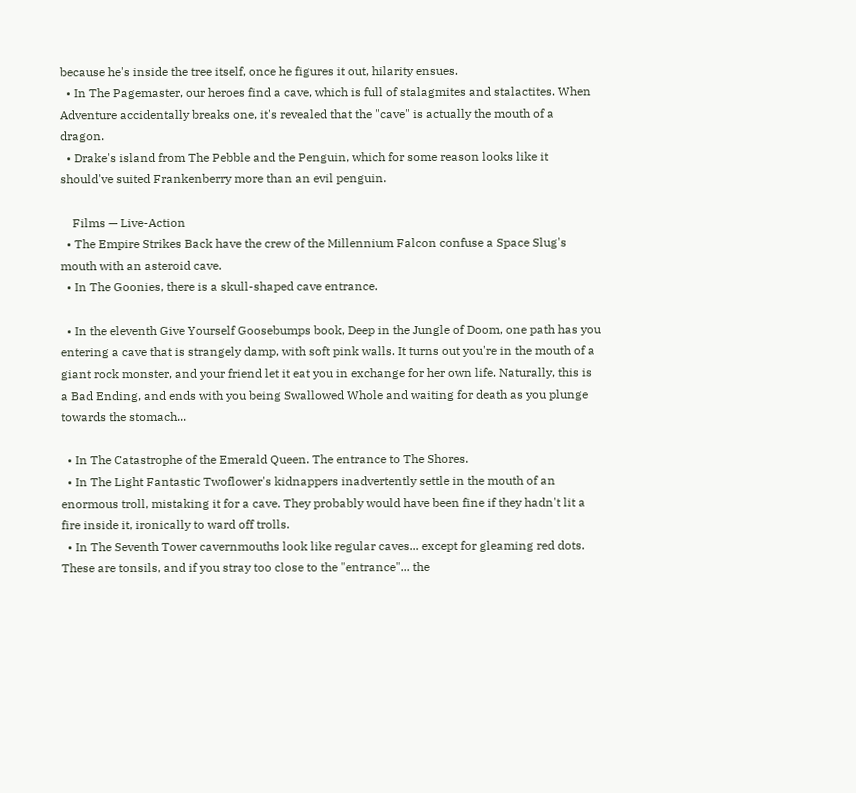because he's inside the tree itself, once he figures it out, hilarity ensues.
  • In The Pagemaster, our heroes find a cave, which is full of stalagmites and stalactites. When Adventure accidentally breaks one, it's revealed that the "cave" is actually the mouth of a dragon.
  • Drake's island from The Pebble and the Penguin, which for some reason looks like it should've suited Frankenberry more than an evil penguin.

    Films — Live-Action
  • The Empire Strikes Back have the crew of the Millennium Falcon confuse a Space Slug's mouth with an asteroid cave.
  • In The Goonies, there is a skull-shaped cave entrance.

  • In the eleventh Give Yourself Goosebumps book, Deep in the Jungle of Doom, one path has you entering a cave that is strangely damp, with soft pink walls. It turns out you're in the mouth of a giant rock monster, and your friend let it eat you in exchange for her own life. Naturally, this is a Bad Ending, and ends with you being Swallowed Whole and waiting for death as you plunge towards the stomach...

  • In The Catastrophe of the Emerald Queen. The entrance to The Shores.
  • In The Light Fantastic Twoflower's kidnappers inadvertently settle in the mouth of an enormous troll, mistaking it for a cave. They probably would have been fine if they hadn't lit a fire inside it, ironically to ward off trolls.
  • In The Seventh Tower cavernmouths look like regular caves... except for gleaming red dots. These are tonsils, and if you stray too close to the "entrance"... the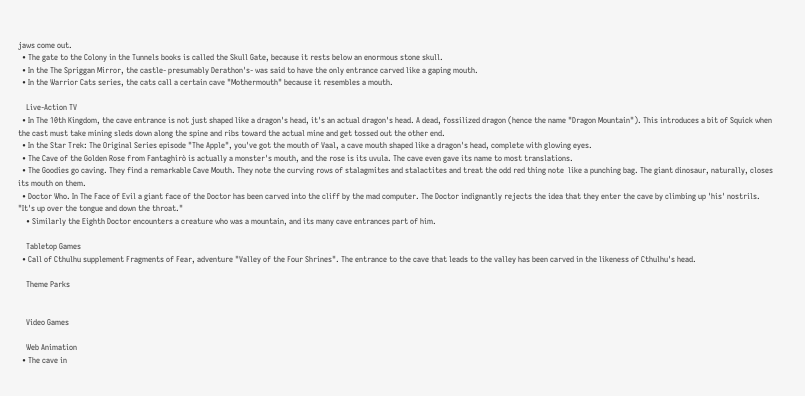jaws come out.
  • The gate to the Colony in the Tunnels books is called the Skull Gate, because it rests below an enormous stone skull.
  • In the The Spriggan Mirror, the castle- presumably Derathon's- was said to have the only entrance carved like a gaping mouth.
  • In the Warrior Cats series, the cats call a certain cave "Mothermouth" because it resembles a mouth.

    Live-Action TV
  • In The 10th Kingdom, the cave entrance is not just shaped like a dragon's head, it's an actual dragon's head. A dead, fossilized dragon (hence the name "Dragon Mountain"). This introduces a bit of Squick when the cast must take mining sleds down along the spine and ribs toward the actual mine and get tossed out the other end.
  • In the Star Trek: The Original Series episode "The Apple", you've got the mouth of Vaal, a cave mouth shaped like a dragon's head, complete with glowing eyes.
  • The Cave of the Golden Rose from Fantaghirò is actually a monster's mouth, and the rose is its uvula. The cave even gave its name to most translations.
  • The Goodies go caving. They find a remarkable Cave Mouth. They note the curving rows of stalagmites and stalactites and treat the odd red thing note  like a punching bag. The giant dinosaur, naturally, closes its mouth on them.
  • Doctor Who. In The Face of Evil a giant face of the Doctor has been carved into the cliff by the mad computer. The Doctor indignantly rejects the idea that they enter the cave by climbing up 'his' nostrils. "It's up over the tongue and down the throat."
    • Similarly the Eighth Doctor encounters a creature who was a mountain, and its many cave entrances part of him.

    Tabletop Games
  • Call of Cthulhu supplement Fragments of Fear, adventure "Valley of the Four Shrines". The entrance to the cave that leads to the valley has been carved in the likeness of Cthulhu's head.

    Theme Parks


    Video Games

    Web Animation
  • The cave in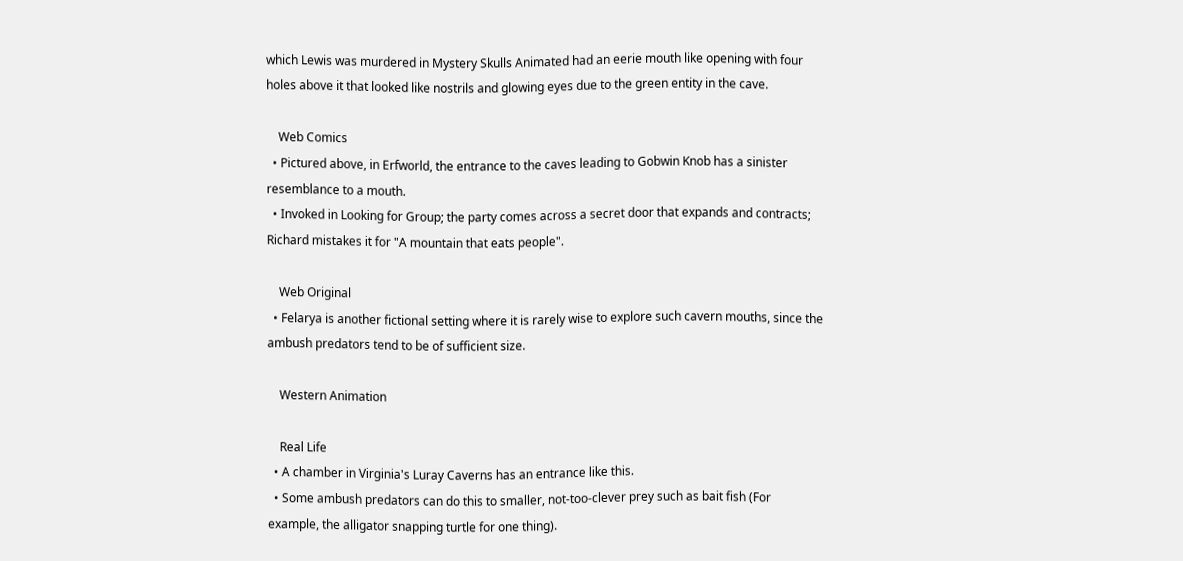which Lewis was murdered in Mystery Skulls Animated had an eerie mouth like opening with four holes above it that looked like nostrils and glowing eyes due to the green entity in the cave.

    Web Comics
  • Pictured above, in Erfworld, the entrance to the caves leading to Gobwin Knob has a sinister resemblance to a mouth.
  • Invoked in Looking for Group; the party comes across a secret door that expands and contracts; Richard mistakes it for "A mountain that eats people".

    Web Original
  • Felarya is another fictional setting where it is rarely wise to explore such cavern mouths, since the ambush predators tend to be of sufficient size.

    Western Animation

    Real Life
  • A chamber in Virginia's Luray Caverns has an entrance like this.
  • Some ambush predators can do this to smaller, not-too-clever prey such as bait fish (For example, the alligator snapping turtle for one thing).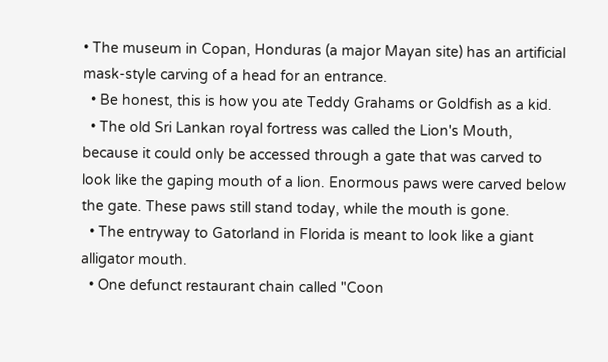• The museum in Copan, Honduras (a major Mayan site) has an artificial mask-style carving of a head for an entrance.
  • Be honest, this is how you ate Teddy Grahams or Goldfish as a kid.
  • The old Sri Lankan royal fortress was called the Lion's Mouth, because it could only be accessed through a gate that was carved to look like the gaping mouth of a lion. Enormous paws were carved below the gate. These paws still stand today, while the mouth is gone.
  • The entryway to Gatorland in Florida is meant to look like a giant alligator mouth.
  • One defunct restaurant chain called "Coon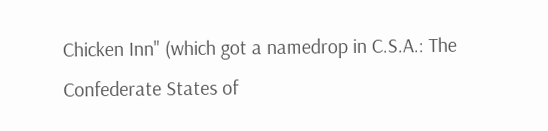Chicken Inn" (which got a namedrop in C.S.A.: The Confederate States of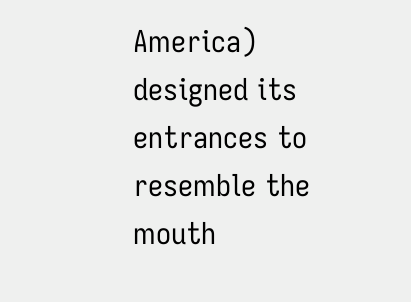America) designed its entrances to resemble the mouth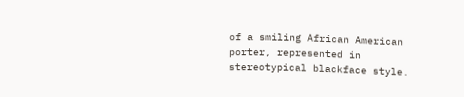of a smiling African American porter, represented in stereotypical blackface style.